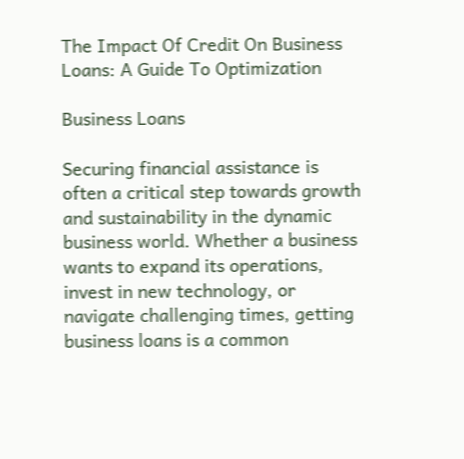The Impact Of Credit On Business Loans: A Guide To Optimization

Business Loans

Securing financial assistance is often a critical step towards growth and sustainability in the dynamic business world. Whether a business wants to expand its operations, invest in new technology, or navigate challenging times, getting business loans is a common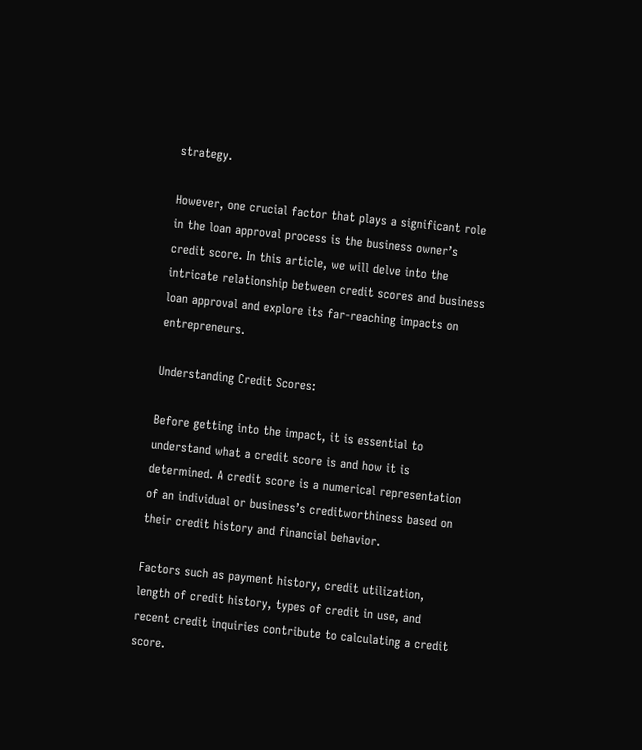strategy.

However, one crucial factor that plays a significant role in the loan approval process is the business owner’s credit score. In this article, we will delve into the intricate relationship between credit scores and business loan approval and explore its far-reaching impacts on entrepreneurs.

Understanding Credit Scores:

Before getting into the impact, it is essential to understand what a credit score is and how it is determined. A credit score is a numerical representation of an individual or business’s creditworthiness based on their credit history and financial behavior.

Factors such as payment history, credit utilization, length of credit history, types of credit in use, and recent credit inquiries contribute to calculating a credit score.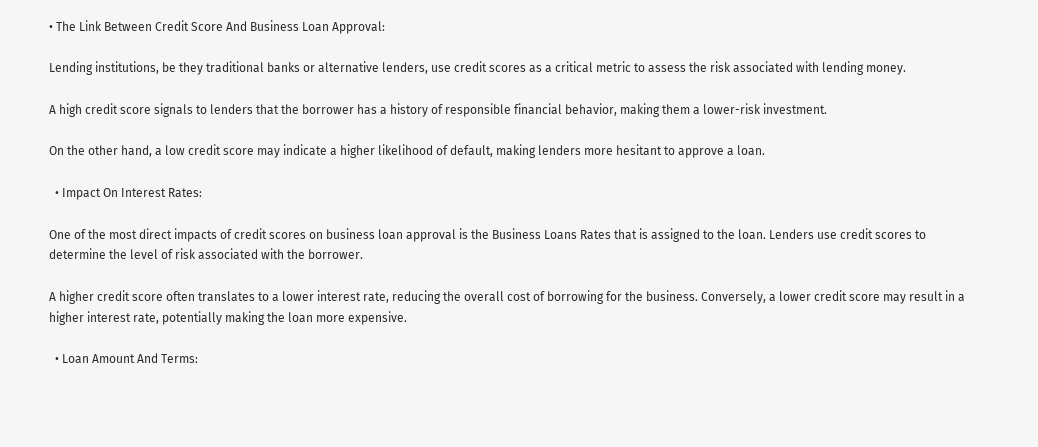• The Link Between Credit Score And Business Loan Approval:

Lending institutions, be they traditional banks or alternative lenders, use credit scores as a critical metric to assess the risk associated with lending money.

A high credit score signals to lenders that the borrower has a history of responsible financial behavior, making them a lower-risk investment.

On the other hand, a low credit score may indicate a higher likelihood of default, making lenders more hesitant to approve a loan.

  • Impact On Interest Rates:

One of the most direct impacts of credit scores on business loan approval is the Business Loans Rates that is assigned to the loan. Lenders use credit scores to determine the level of risk associated with the borrower.

A higher credit score often translates to a lower interest rate, reducing the overall cost of borrowing for the business. Conversely, a lower credit score may result in a higher interest rate, potentially making the loan more expensive.

  • Loan Amount And Terms: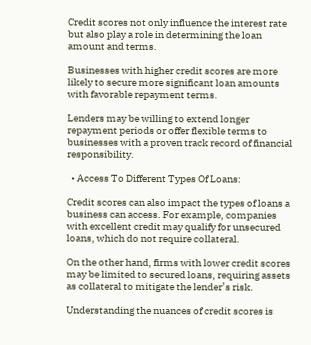Credit scores not only influence the interest rate but also play a role in determining the loan amount and terms.

Businesses with higher credit scores are more likely to secure more significant loan amounts with favorable repayment terms.

Lenders may be willing to extend longer repayment periods or offer flexible terms to businesses with a proven track record of financial responsibility.

  • Access To Different Types Of Loans:

Credit scores can also impact the types of loans a business can access. For example, companies with excellent credit may qualify for unsecured loans, which do not require collateral.

On the other hand, firms with lower credit scores may be limited to secured loans, requiring assets as collateral to mitigate the lender’s risk.

Understanding the nuances of credit scores is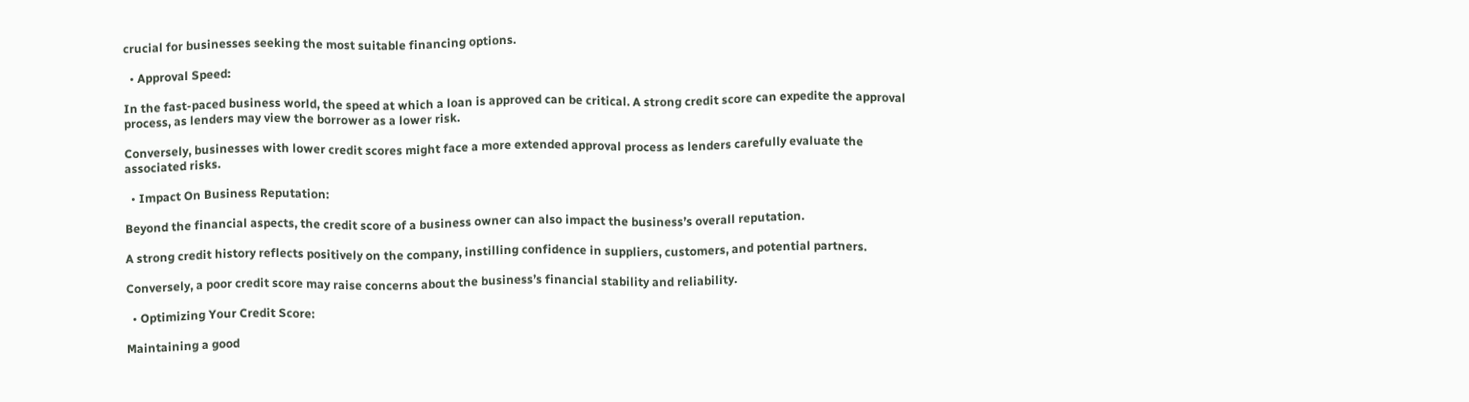crucial for businesses seeking the most suitable financing options.

  • Approval Speed:

In the fast-paced business world, the speed at which a loan is approved can be critical. A strong credit score can expedite the approval process, as lenders may view the borrower as a lower risk.

Conversely, businesses with lower credit scores might face a more extended approval process as lenders carefully evaluate the associated risks.

  • Impact On Business Reputation:

Beyond the financial aspects, the credit score of a business owner can also impact the business’s overall reputation.

A strong credit history reflects positively on the company, instilling confidence in suppliers, customers, and potential partners.

Conversely, a poor credit score may raise concerns about the business’s financial stability and reliability.

  • Optimizing Your Credit Score:

Maintaining a good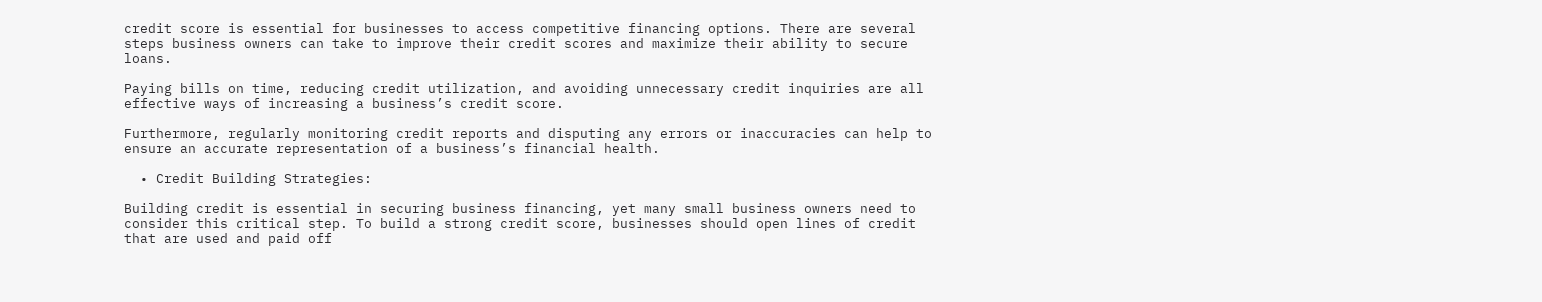credit score is essential for businesses to access competitive financing options. There are several steps business owners can take to improve their credit scores and maximize their ability to secure loans.

Paying bills on time, reducing credit utilization, and avoiding unnecessary credit inquiries are all effective ways of increasing a business’s credit score.

Furthermore, regularly monitoring credit reports and disputing any errors or inaccuracies can help to ensure an accurate representation of a business’s financial health.

  • Credit Building Strategies:

Building credit is essential in securing business financing, yet many small business owners need to consider this critical step. To build a strong credit score, businesses should open lines of credit that are used and paid off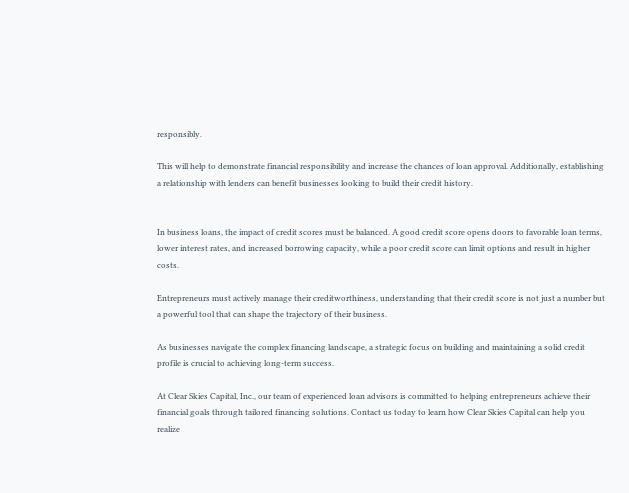responsibly.

This will help to demonstrate financial responsibility and increase the chances of loan approval. Additionally, establishing a relationship with lenders can benefit businesses looking to build their credit history.


In business loans, the impact of credit scores must be balanced. A good credit score opens doors to favorable loan terms, lower interest rates, and increased borrowing capacity, while a poor credit score can limit options and result in higher costs.

Entrepreneurs must actively manage their creditworthiness, understanding that their credit score is not just a number but a powerful tool that can shape the trajectory of their business.

As businesses navigate the complex financing landscape, a strategic focus on building and maintaining a solid credit profile is crucial to achieving long-term success.

At Clear Skies Capital, Inc., our team of experienced loan advisors is committed to helping entrepreneurs achieve their financial goals through tailored financing solutions. Contact us today to learn how Clear Skies Capital can help you realize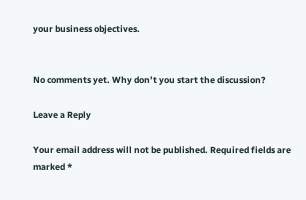your business objectives.


No comments yet. Why don’t you start the discussion?

Leave a Reply

Your email address will not be published. Required fields are marked *